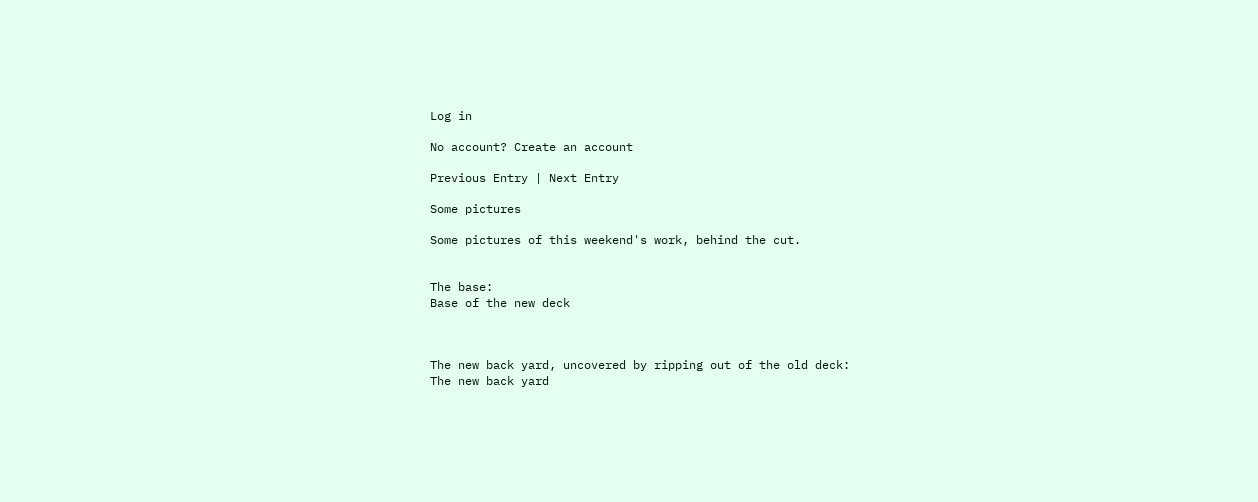Log in

No account? Create an account

Previous Entry | Next Entry

Some pictures

Some pictures of this weekend's work, behind the cut.


The base:
Base of the new deck



The new back yard, uncovered by ripping out of the old deck:
The new back yard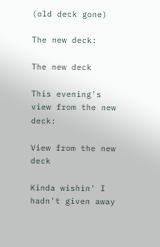(old deck gone)

The new deck:

The new deck

This evening's view from the new deck:

View from the new deck

Kinda wishin' I hadn't given away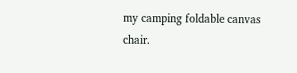my camping foldable canvas chair.